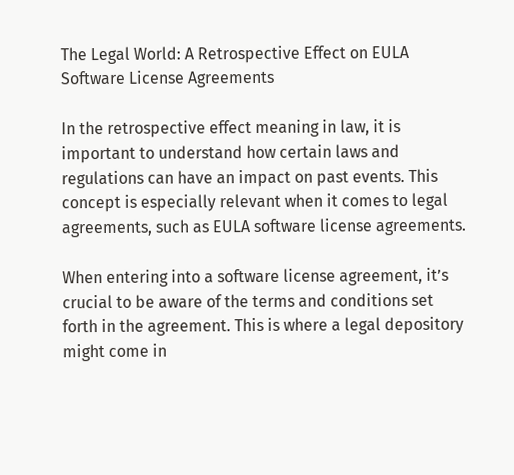The Legal World: A Retrospective Effect on EULA Software License Agreements

In the retrospective effect meaning in law, it is important to understand how certain laws and regulations can have an impact on past events. This concept is especially relevant when it comes to legal agreements, such as EULA software license agreements.

When entering into a software license agreement, it’s crucial to be aware of the terms and conditions set forth in the agreement. This is where a legal depository might come in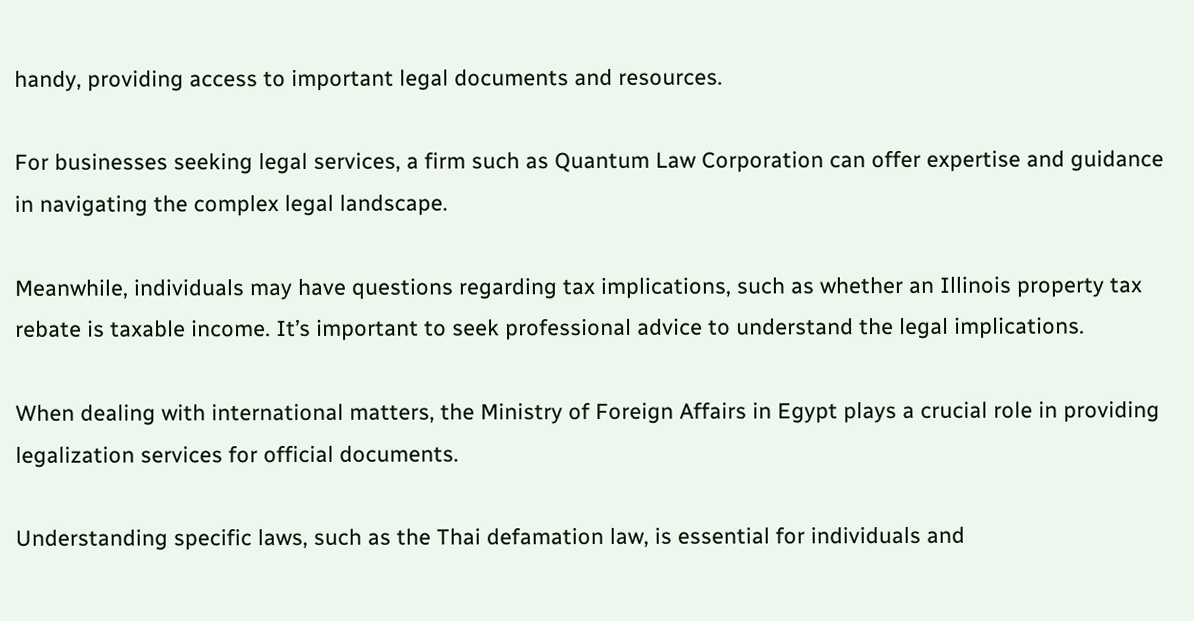handy, providing access to important legal documents and resources.

For businesses seeking legal services, a firm such as Quantum Law Corporation can offer expertise and guidance in navigating the complex legal landscape.

Meanwhile, individuals may have questions regarding tax implications, such as whether an Illinois property tax rebate is taxable income. It’s important to seek professional advice to understand the legal implications.

When dealing with international matters, the Ministry of Foreign Affairs in Egypt plays a crucial role in providing legalization services for official documents.

Understanding specific laws, such as the Thai defamation law, is essential for individuals and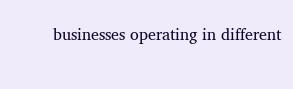businesses operating in different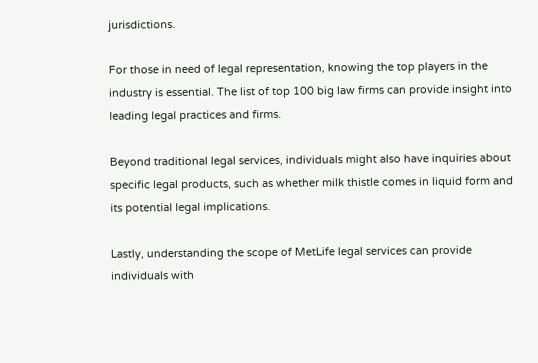jurisdictions.

For those in need of legal representation, knowing the top players in the industry is essential. The list of top 100 big law firms can provide insight into leading legal practices and firms.

Beyond traditional legal services, individuals might also have inquiries about specific legal products, such as whether milk thistle comes in liquid form and its potential legal implications.

Lastly, understanding the scope of MetLife legal services can provide individuals with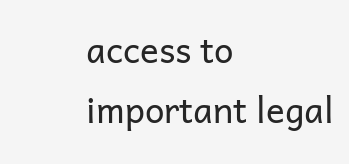access to important legal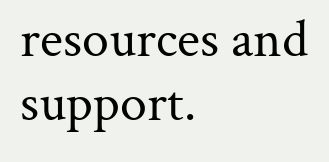resources and support.